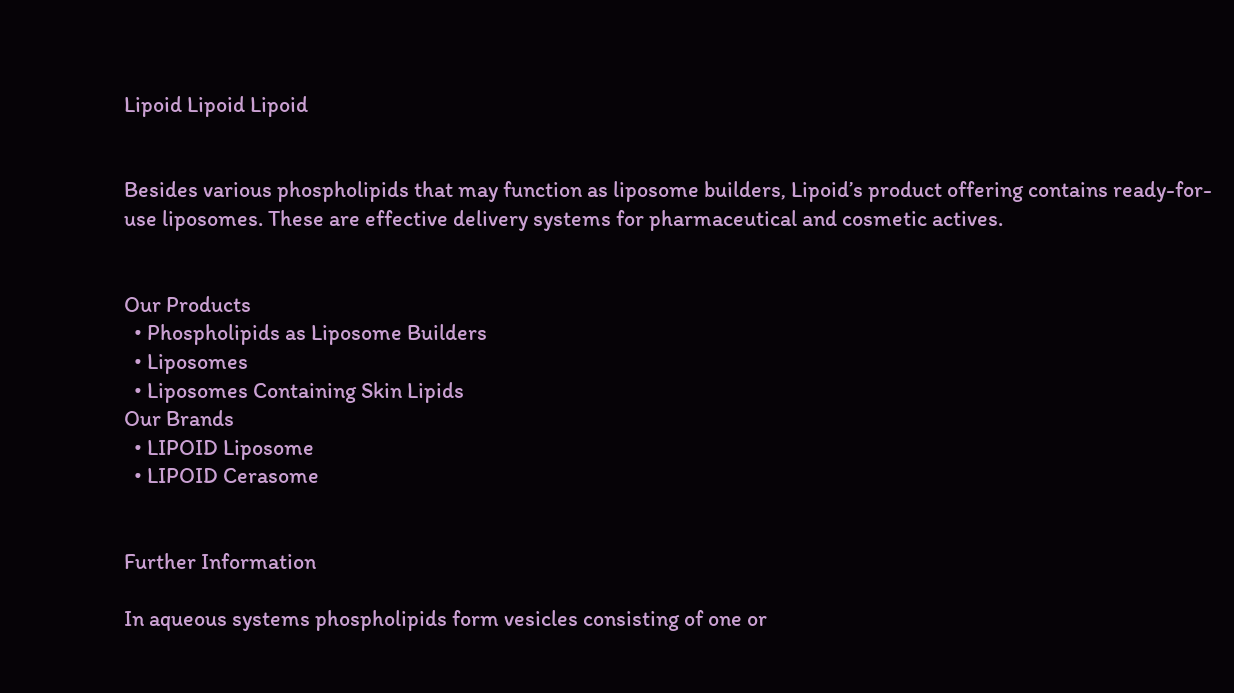Lipoid Lipoid Lipoid


Besides various phospholipids that may function as liposome builders, Lipoid’s product offering contains ready-for-use liposomes. These are effective delivery systems for pharmaceutical and cosmetic actives.


Our Products
  • Phospholipids as Liposome Builders
  • Liposomes
  • Liposomes Containing Skin Lipids
Our Brands
  • LIPOID Liposome
  • LIPOID Cerasome


Further Information

In aqueous systems phospholipids form vesicles consisting of one or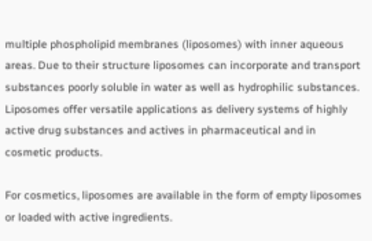multiple phospholipid membranes (liposomes) with inner aqueous areas. Due to their structure liposomes can incorporate and transport substances poorly soluble in water as well as hydrophilic substances. Liposomes offer versatile applications as delivery systems of highly active drug substances and actives in pharmaceutical and in cosmetic products.

For cosmetics, liposomes are available in the form of empty liposomes or loaded with active ingredients.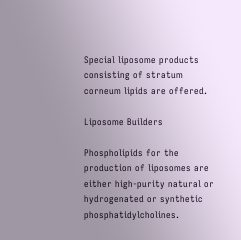Special liposome products consisting of stratum corneum lipids are offered.

Liposome Builders

Phospholipids for the production of liposomes are either high-purity natural or hydrogenated or synthetic phosphatidylcholines.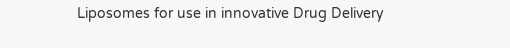Liposomes for use in innovative Drug Delivery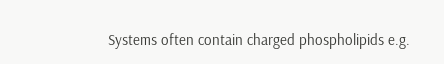Systems often contain charged phospholipids e.g.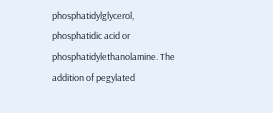phosphatidylglycerol, phosphatidic acid or phosphatidylethanolamine. The addition of pegylated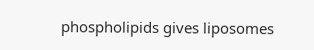phospholipids gives liposomes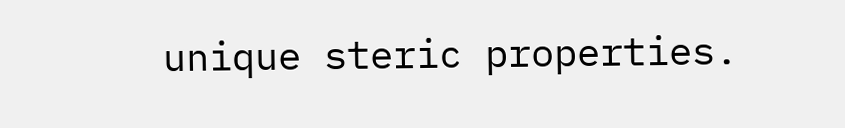unique steric properties.